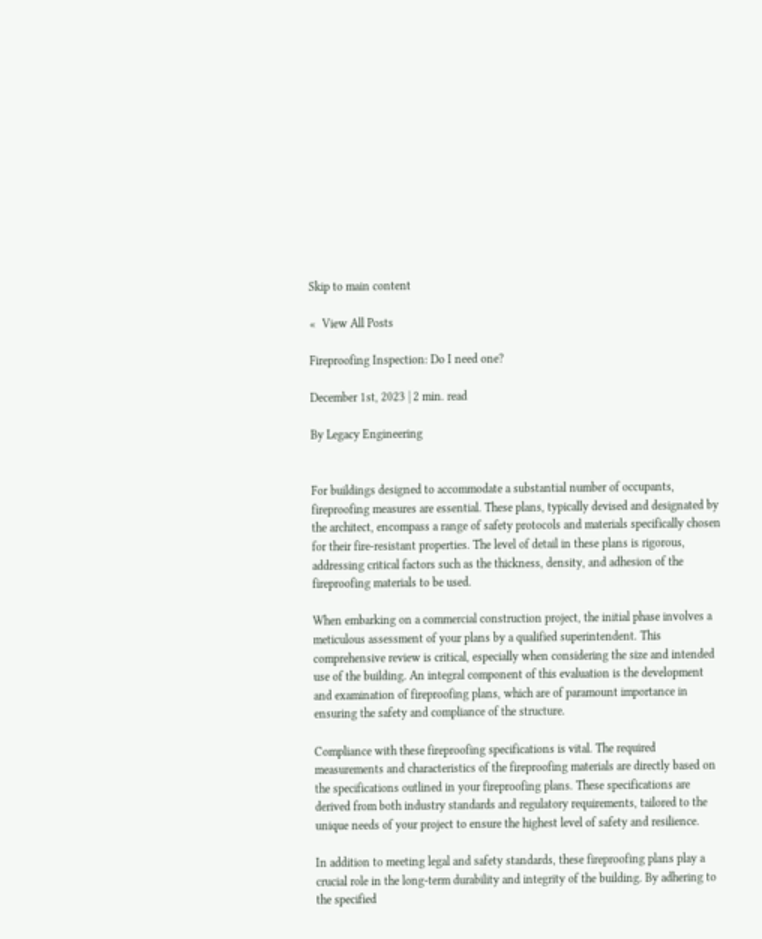Skip to main content

«  View All Posts

Fireproofing Inspection: Do I need one?

December 1st, 2023 | 2 min. read

By Legacy Engineering


For buildings designed to accommodate a substantial number of occupants, fireproofing measures are essential. These plans, typically devised and designated by the architect, encompass a range of safety protocols and materials specifically chosen for their fire-resistant properties. The level of detail in these plans is rigorous, addressing critical factors such as the thickness, density, and adhesion of the fireproofing materials to be used.

When embarking on a commercial construction project, the initial phase involves a meticulous assessment of your plans by a qualified superintendent. This comprehensive review is critical, especially when considering the size and intended use of the building. An integral component of this evaluation is the development and examination of fireproofing plans, which are of paramount importance in ensuring the safety and compliance of the structure.

Compliance with these fireproofing specifications is vital. The required measurements and characteristics of the fireproofing materials are directly based on the specifications outlined in your fireproofing plans. These specifications are derived from both industry standards and regulatory requirements, tailored to the unique needs of your project to ensure the highest level of safety and resilience.

In addition to meeting legal and safety standards, these fireproofing plans play a crucial role in the long-term durability and integrity of the building. By adhering to the specified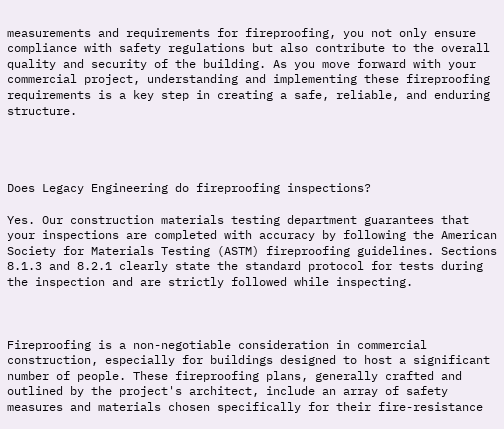measurements and requirements for fireproofing, you not only ensure compliance with safety regulations but also contribute to the overall quality and security of the building. As you move forward with your commercial project, understanding and implementing these fireproofing requirements is a key step in creating a safe, reliable, and enduring structure.




Does Legacy Engineering do fireproofing inspections?

Yes. Our construction materials testing department guarantees that your inspections are completed with accuracy by following the American Society for Materials Testing (ASTM) fireproofing guidelines. Sections 8.1.3 and 8.2.1 clearly state the standard protocol for tests during the inspection and are strictly followed while inspecting.



Fireproofing is a non-negotiable consideration in commercial construction, especially for buildings designed to host a significant number of people. These fireproofing plans, generally crafted and outlined by the project's architect, include an array of safety measures and materials chosen specifically for their fire-resistance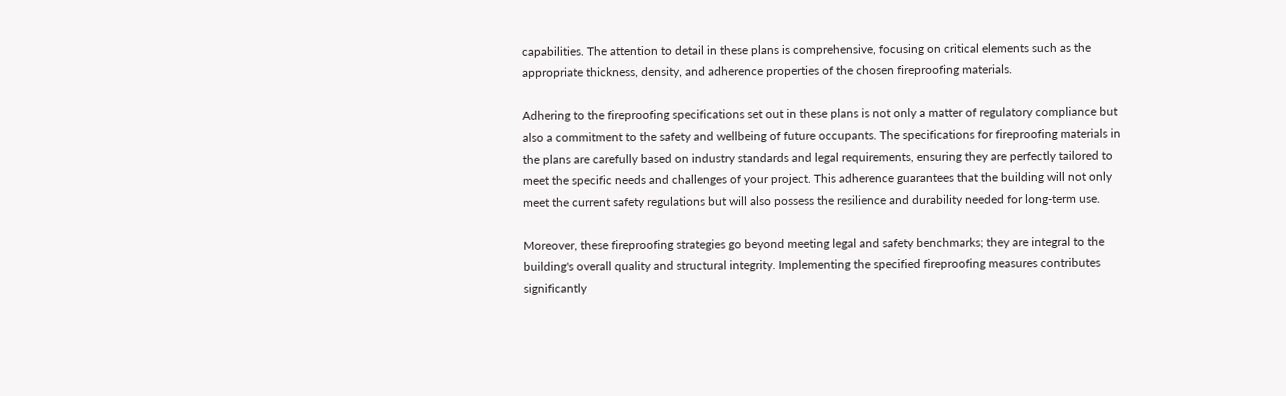capabilities. The attention to detail in these plans is comprehensive, focusing on critical elements such as the appropriate thickness, density, and adherence properties of the chosen fireproofing materials.

Adhering to the fireproofing specifications set out in these plans is not only a matter of regulatory compliance but also a commitment to the safety and wellbeing of future occupants. The specifications for fireproofing materials in the plans are carefully based on industry standards and legal requirements, ensuring they are perfectly tailored to meet the specific needs and challenges of your project. This adherence guarantees that the building will not only meet the current safety regulations but will also possess the resilience and durability needed for long-term use.

Moreover, these fireproofing strategies go beyond meeting legal and safety benchmarks; they are integral to the building's overall quality and structural integrity. Implementing the specified fireproofing measures contributes significantly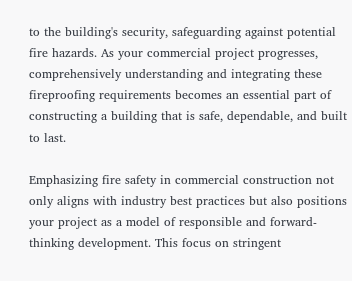to the building's security, safeguarding against potential fire hazards. As your commercial project progresses, comprehensively understanding and integrating these fireproofing requirements becomes an essential part of constructing a building that is safe, dependable, and built to last.

Emphasizing fire safety in commercial construction not only aligns with industry best practices but also positions your project as a model of responsible and forward-thinking development. This focus on stringent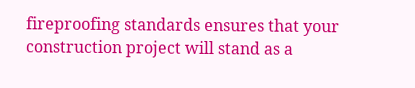fireproofing standards ensures that your construction project will stand as a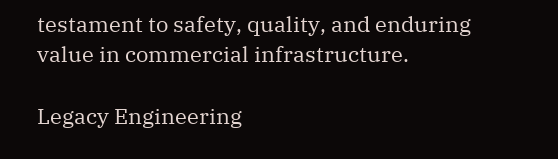testament to safety, quality, and enduring value in commercial infrastructure.

Legacy Engineering